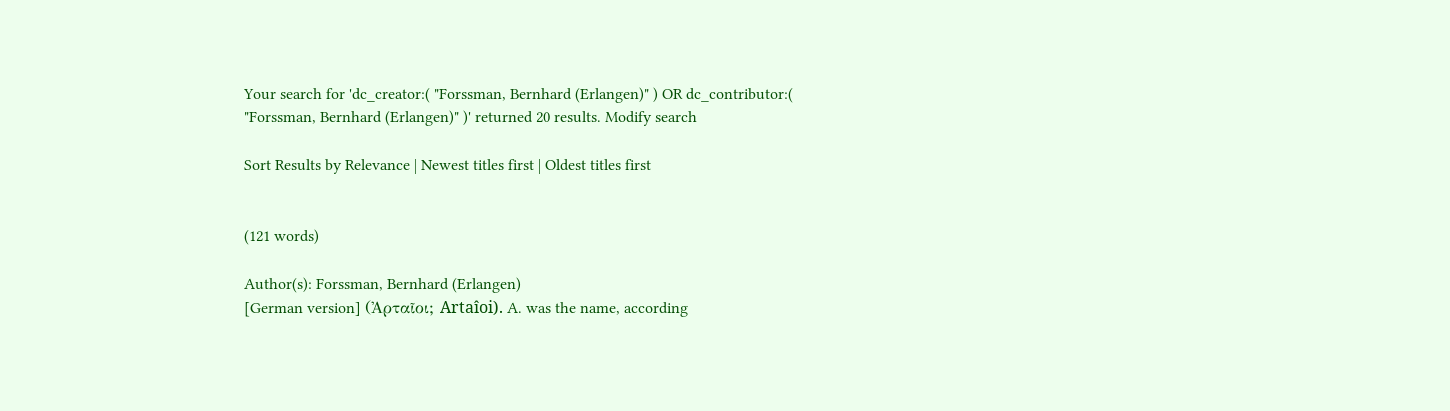Your search for 'dc_creator:( "Forssman, Bernhard (Erlangen)" ) OR dc_contributor:( "Forssman, Bernhard (Erlangen)" )' returned 20 results. Modify search

Sort Results by Relevance | Newest titles first | Oldest titles first


(121 words)

Author(s): Forssman, Bernhard (Erlangen)
[German version] (Ἀρταῖοι; Artaîoi). A. was the name, according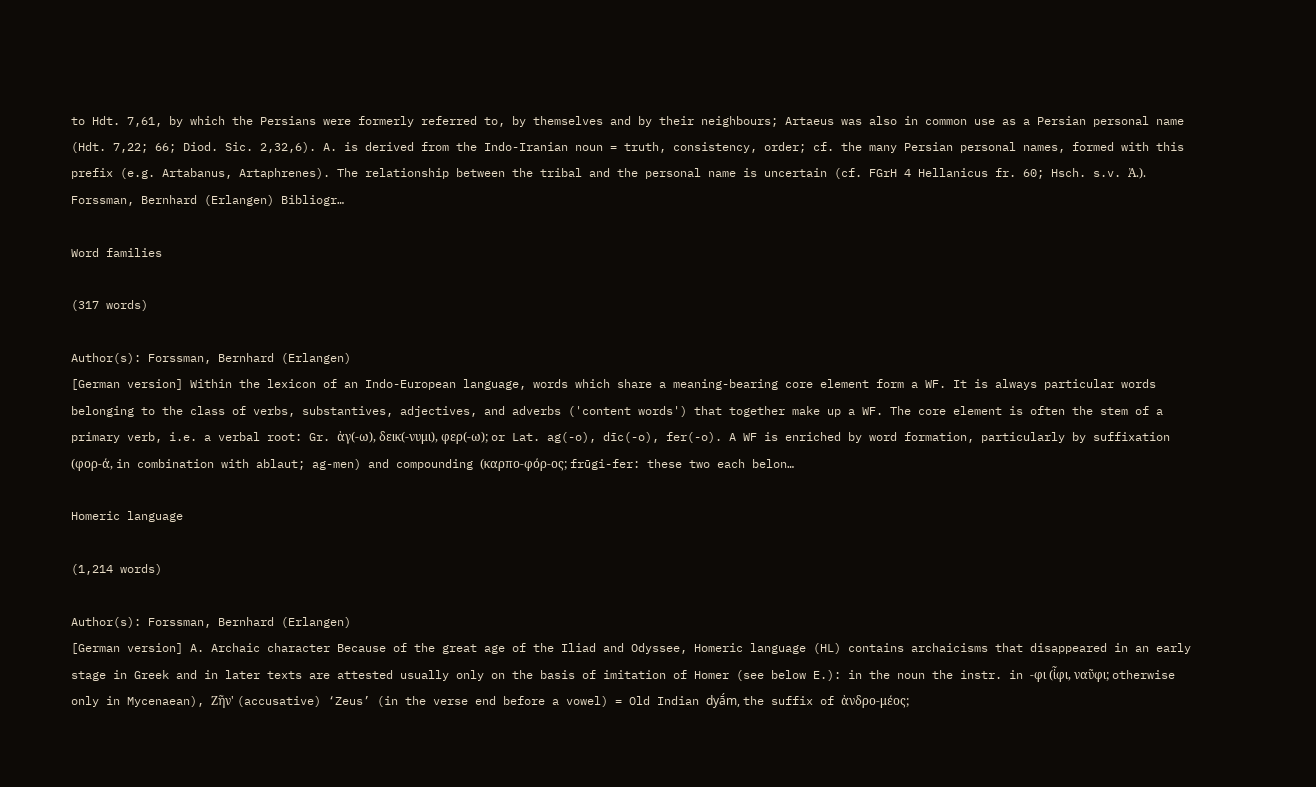to Hdt. 7,61, by which the Persians were formerly referred to, by themselves and by their neighbours; Artaeus was also in common use as a Persian personal name (Hdt. 7,22; 66; Diod. Sic. 2,32,6). A. is derived from the Indo-Iranian noun = truth, consistency, order; cf. the many Persian personal names, formed with this prefix (e.g. Artabanus, Artaphrenes). The relationship between the tribal and the personal name is uncertain (cf. FGrH 4 Hellanicus fr. 60; Hsch. s.v. Ἀ.). Forssman, Bernhard (Erlangen) Bibliogr…

Word families

(317 words)

Author(s): Forssman, Bernhard (Erlangen)
[German version] Within the lexicon of an Indo-European language, words which share a meaning-bearing core element form a WF. It is always particular words belonging to the class of verbs, substantives, adjectives, and adverbs ('content words') that together make up a WF. The core element is often the stem of a primary verb, i.e. a verbal root: Gr. ἀγ(-ω), δεικ(-νυμι), φερ(-ω); or Lat. ag(-o), dīc(-o), fer(-o). A WF is enriched by word formation, particularly by suffixation (φορ-ά, in combination with ablaut; ag-men) and compounding (καρπο-φόρ-ος; frūgi-fer: these two each belon…

Homeric language

(1,214 words)

Author(s): Forssman, Bernhard (Erlangen)
[German version] A. Archaic character Because of the great age of the Iliad and Odyssee, Homeric language (HL) contains archaicisms that disappeared in an early stage in Greek and in later texts are attested usually only on the basis of imitation of Homer (see below E.): in the noun the instr. in -φι (ἶφι, ναῦφι; otherwise only in Mycenaean), Ζῆν' (accusative) ‘Zeus’ (in the verse end before a vowel) = Old Indian dyā́m, the suffix of ἀνδρο-μέος;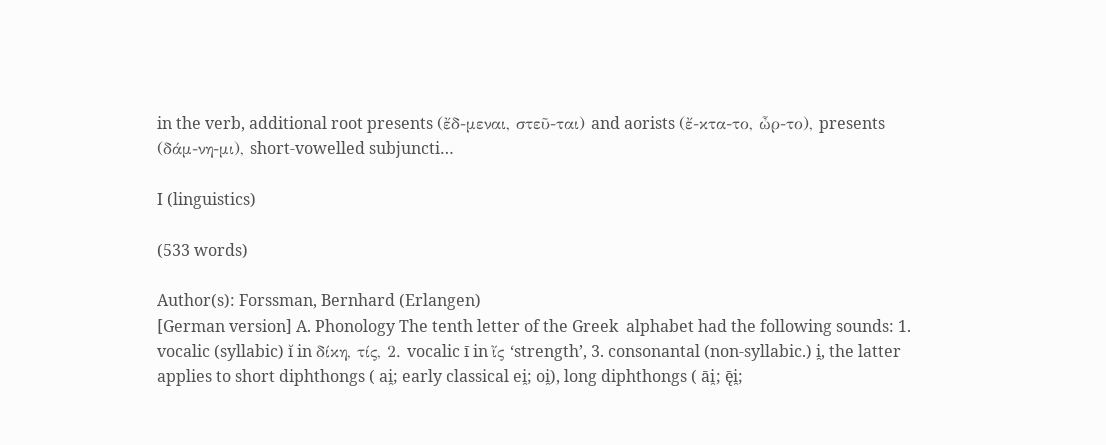in the verb, additional root presents (ἔδ-μεναι, στεῦ-ται) and aorists (ἔ-κτα-το, ὦρ-το), presents (δάμ-νη-μι), short-vowelled subjuncti…

I (linguistics)

(533 words)

Author(s): Forssman, Bernhard (Erlangen)
[German version] A. Phonology The tenth letter of the Greek  alphabet had the following sounds: 1. vocalic (syllabic) ı̆ in δίκη, τίς, 2. vocalic ı̄ in ἴς ‘strength’, 3. consonantal (non-syllabic.) i̯, the latter applies to short diphthongs ( ai̯; early classical ei̯; oi̯), long diphthongs ( āi̯; ę̄i̯;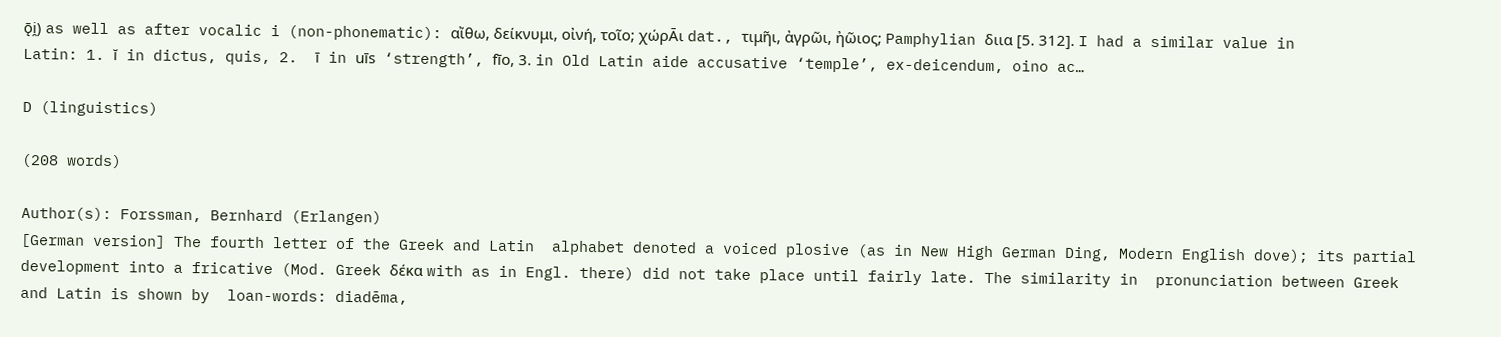ǭi̯) as well as after vocalic i (non-phonematic): αἴθω, δείκνυμι, οἰνή, τοῖο; χώρᾹι dat., τιμῆι, ἀγρῶι, ἠῶιος; Pamphylian διια [5. 312]. I had a similar value in Latin: 1. ı̆ in dictus, quis, 2.  ı̄ in uı̄s ‘strength’, fı̄o, 3. in Old Latin aide accusative ‘temple’, ex-deicendum, oino ac…

D (linguistics)

(208 words)

Author(s): Forssman, Bernhard (Erlangen)
[German version] The fourth letter of the Greek and Latin  alphabet denoted a voiced plosive (as in New High German Ding, Modern English dove); its partial development into a fricative (Mod. Greek δέκα with as in Engl. there) did not take place until fairly late. The similarity in  pronunciation between Greek and Latin is shown by  loan-words: diadēma,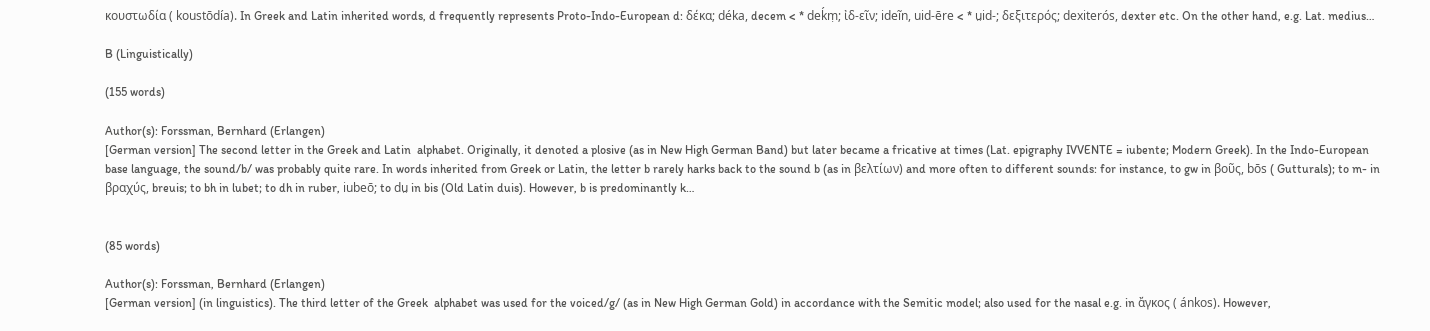κουστωδία ( koustōdía). In Greek and Latin inherited words, d frequently represents Proto-Indo-European d: δέκα; déka, decem < * deḱṃ; ἰδ-εῖν; ideĩn, uid-ēre < * u̯id-; δεξιτερός; dexiterós, dexter etc. On the other hand, e.g. Lat. medius…

B (Linguistically)

(155 words)

Author(s): Forssman, Bernhard (Erlangen)
[German version] The second letter in the Greek and Latin  alphabet. Originally, it denoted a plosive (as in New High German Band) but later became a fricative at times (Lat. epigraphy IVVENTE = iubente; Modern Greek). In the Indo-European base language, the sound/b/ was probably quite rare. In words inherited from Greek or Latin, the letter b rarely harks back to the sound b (as in βελτίων) and more often to different sounds: for instance, to gw in βοῦς, bōs ( Gutturals); to m- in βραχύς, breuis; to bh in lubet; to dh in ruber, iubeō; to du̯ in bis (Old Latin duis). However, b is predominantly k…


(85 words)

Author(s): Forssman, Bernhard (Erlangen)
[German version] (in linguistics). The third letter of the Greek  alphabet was used for the voiced/g/ (as in New High German Gold) in accordance with the Semitic model; also used for the nasal e.g. in ἄγκος ( ánkos). However,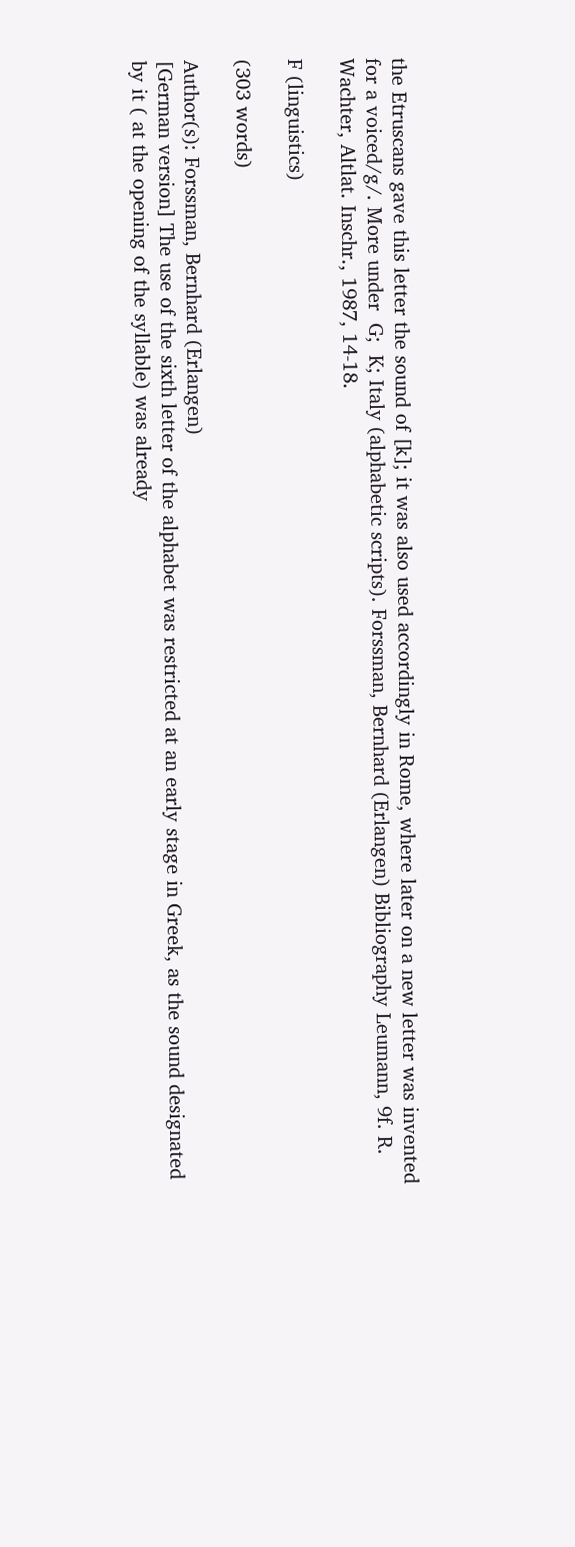the Etruscans gave this letter the sound of [k]; it was also used accordingly in Rome, where later on a new letter was invented for a voiced/g/. More under  G;  K; Italy (alphabetic scripts). Forssman, Bernhard (Erlangen) Bibliography Leumann, 9f. R. Wachter, Altlat. Inschr., 1987, 14-18.

F (linguistics)

(303 words)

Author(s): Forssman, Bernhard (Erlangen)
[German version] The use of the sixth letter of the alphabet was restricted at an early stage in Greek, as the sound designated by it ( at the opening of the syllable) was already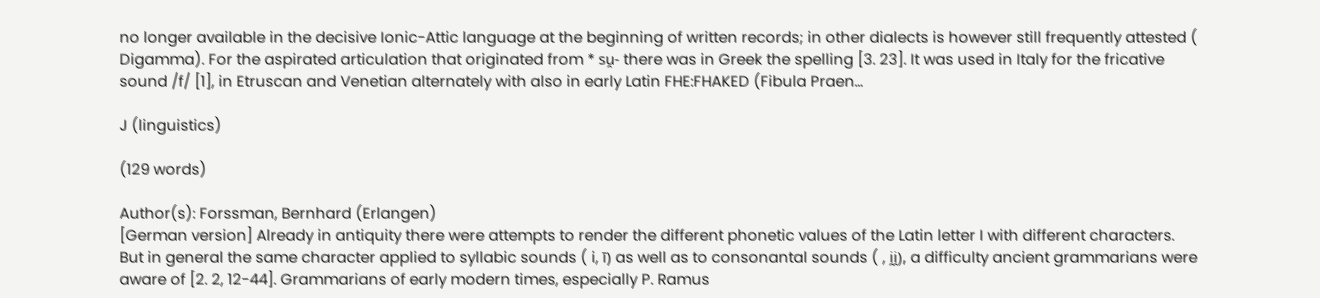no longer available in the decisive Ionic-Attic language at the beginning of written records; in other dialects is however still frequently attested ( Digamma). For the aspirated articulation that originated from * su̯- there was in Greek the spelling [3. 23]. It was used in Italy for the fricative sound /f/ [1], in Etruscan and Venetian alternately with also in early Latin FHE:FHAKED (Fibula Praen…

J (linguistics)

(129 words)

Author(s): Forssman, Bernhard (Erlangen)
[German version] Already in antiquity there were attempts to render the different phonetic values of the Latin letter I with different characters. But in general the same character applied to syllabic sounds ( i, ı̄) as well as to consonantal sounds ( , i̯i̯), a difficulty ancient grammarians were aware of [2. 2, 12-44]. Grammarians of early modern times, especially P. Ramus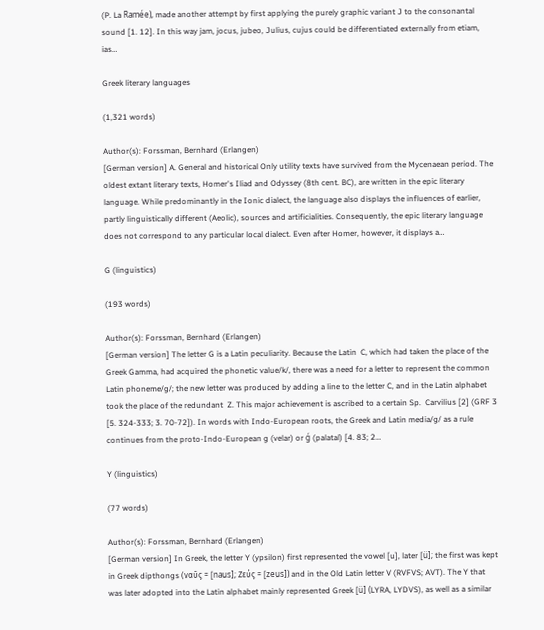(P. La Ramée), made another attempt by first applying the purely graphic variant J to the consonantal sound [1. 12]. In this way jam, jocus, jubeo, Julius, cujus could be differentiated externally from etiam, ias…

Greek literary languages

(1,321 words)

Author(s): Forssman, Bernhard (Erlangen)
[German version] A. General and historical Only utility texts have survived from the Mycenaean period. The oldest extant literary texts, Homer's Iliad and Odyssey (8th cent. BC), are written in the epic literary language. While predominantly in the Ionic dialect, the language also displays the influences of earlier, partly linguistically different (Aeolic), sources and artificialities. Consequently, the epic literary language does not correspond to any particular local dialect. Even after Homer, however, it displays a…

G (linguistics)

(193 words)

Author(s): Forssman, Bernhard (Erlangen)
[German version] The letter G is a Latin peculiarity. Because the Latin  C, which had taken the place of the Greek Gamma, had acquired the phonetic value/k/, there was a need for a letter to represent the common Latin phoneme/g/; the new letter was produced by adding a line to the letter C, and in the Latin alphabet took the place of the redundant  Z. This major achievement is ascribed to a certain Sp.  Carvilius [2] (GRF 3 [5. 324-333; 3. 70-72]). In words with Indo-European roots, the Greek and Latin media/g/ as a rule continues from the proto-Indo-European g (velar) or ǵ (palatal) [4. 83; 2…

Y (linguistics)

(77 words)

Author(s): Forssman, Bernhard (Erlangen)
[German version] In Greek, the letter Y (ypsilon) first represented the vowel [u], later [ü]; the first was kept in Greek dipthongs (ναῦς = [nau̯s]; Ζεύς = [zeu̯s]) and in the Old Latin letter V (RVFVS; AVT). The Y that was later adopted into the Latin alphabet mainly represented Greek [ü] (LYRA, LYDVS), as well as a similar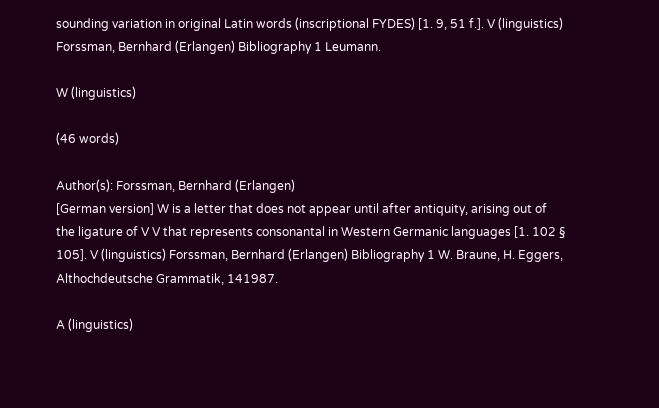sounding variation in original Latin words (inscriptional FYDES) [1. 9, 51 f.]. V (linguistics) Forssman, Bernhard (Erlangen) Bibliography 1 Leumann.

W (linguistics)

(46 words)

Author(s): Forssman, Bernhard (Erlangen)
[German version] W is a letter that does not appear until after antiquity, arising out of the ligature of V V that represents consonantal in Western Germanic languages [1. 102 § 105]. V (linguistics) Forssman, Bernhard (Erlangen) Bibliography 1 W. Braune, H. Eggers, Althochdeutsche Grammatik, 141987.

A (linguistics)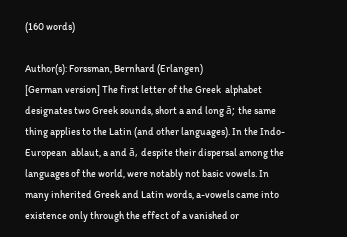(160 words)

Author(s): Forssman, Bernhard (Erlangen)
[German version] The first letter of the Greek  alphabet designates two Greek sounds, short a and long ā; the same thing applies to the Latin (and other languages). In the Indo-European  ablaut, a and ā, despite their dispersal among the languages of the world, were notably not basic vowels. In many inherited Greek and Latin words, a-vowels came into existence only through the effect of a vanished or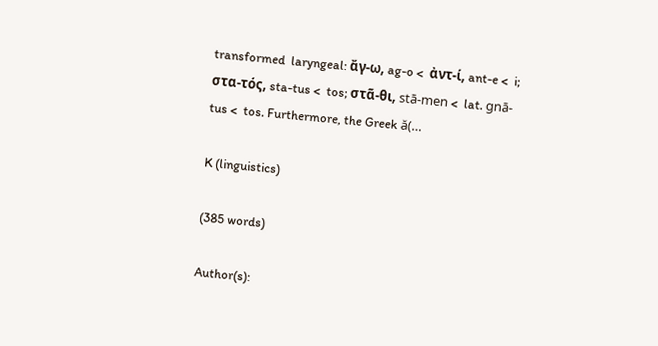transformed  laryngeal: ἄγ-ω, ag-o <  ἀντ-ί, ant-e <  i; στα-τός, sta-tus <  tos; στᾶ-θι, stā-men <  lat. gnā-tus <  tos. Furthermore, the Greek ă(…

K (linguistics)

(385 words)

Author(s):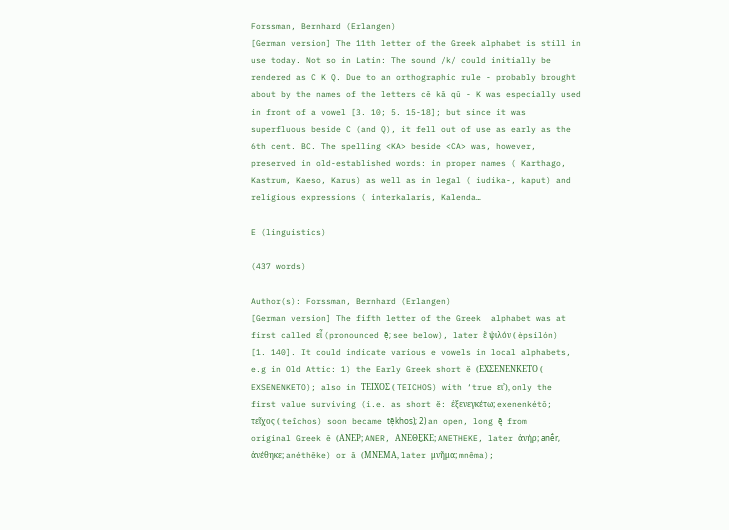Forssman, Bernhard (Erlangen)
[German version] The 11th letter of the Greek alphabet is still in use today. Not so in Latin: The sound /k/ could initially be rendered as C K Q. Due to an orthographic rule - probably brought about by the names of the letters cē kā qū - K was especially used in front of a vowel [3. 10; 5. 15-18]; but since it was superfluous beside C (and Q), it fell out of use as early as the 6th cent. BC. The spelling <KA> beside <CA> was, however, preserved in old-established words: in proper names ( Karthago, Kastrum, Kaeso, Karus) as well as in legal ( iudika-, kaput) and religious expressions ( interkalaris, Kalenda…

E (linguistics)

(437 words)

Author(s): Forssman, Bernhard (Erlangen)
[German version] The fifth letter of the Greek  alphabet was at first called εἶ (pronounced ẹ̄; see below), later ἒ ψιλόν ( èpsilón) [1. 140]. It could indicate various e vowels in local alphabets, e.g in Old Attic: 1) the Early Greek short ĕ (ΕΧΣΕΝΕΝΚΕΤΟ ( EXSENENKETO); also in ΤΕΙΧΟΣ ( TEICHOS) with ‘true ει’), only the first value surviving (i.e. as short ĕ: ἐξενεγκέτω; exenenkétō; τεῖχος ( teîchos) soon became tẹ̄khos); 2) an open, long ę̄ from original Greek ē (ΑΝΕΡ; ANER, ΑΝΕΘΕ̱ΚΕ; ANETHEKE, later ἀνήρ; anḗr, ἀνέθηκε; anéthēke) or ā (ΜΝΕΜΑ, later μνῆμα; mnêma);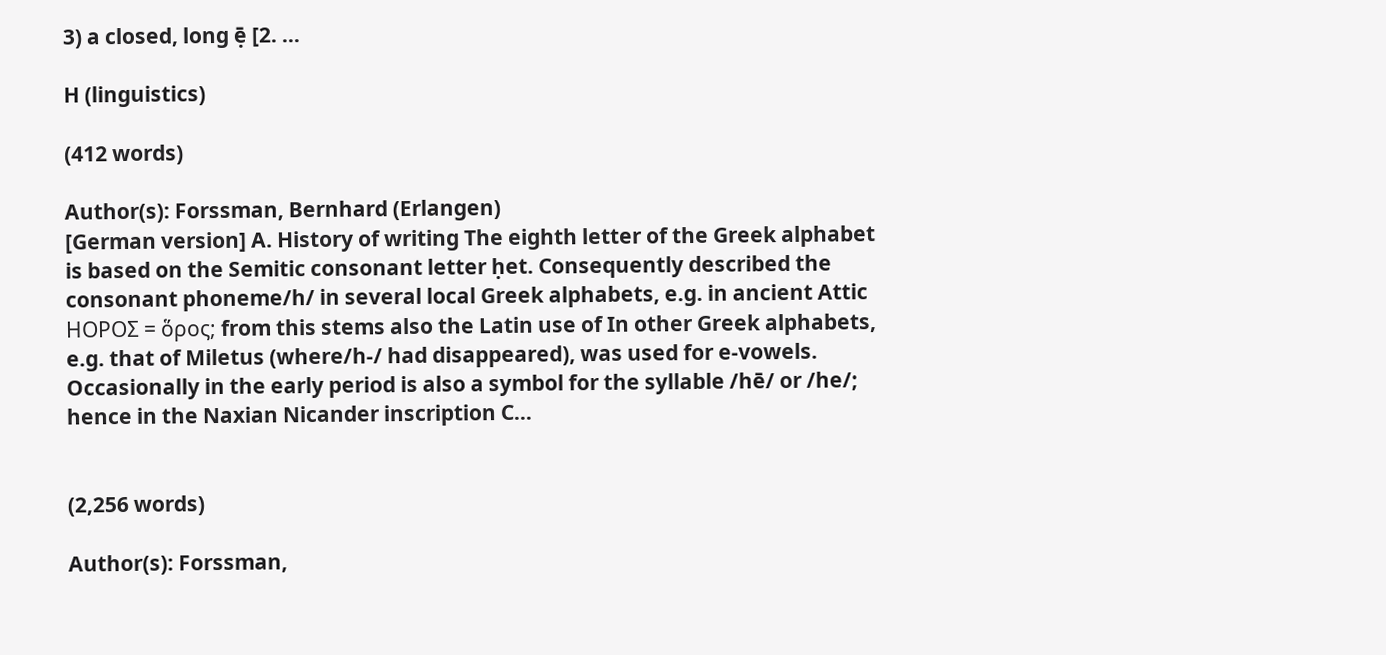3) a closed, long ẹ̄ [2. …

H (linguistics)

(412 words)

Author(s): Forssman, Bernhard (Erlangen)
[German version] A. History of writing The eighth letter of the Greek alphabet is based on the Semitic consonant letter ḥet. Consequently described the consonant phoneme/h/ in several local Greek alphabets, e.g. in ancient Attic ΗΟΡΟΣ = ὅρος; from this stems also the Latin use of In other Greek alphabets, e.g. that of Miletus (where/h-/ had disappeared), was used for e-vowels. Occasionally in the early period is also a symbol for the syllable /hē/ or /he/; hence in the Naxian Nicander inscription C…


(2,256 words)

Author(s): Forssman,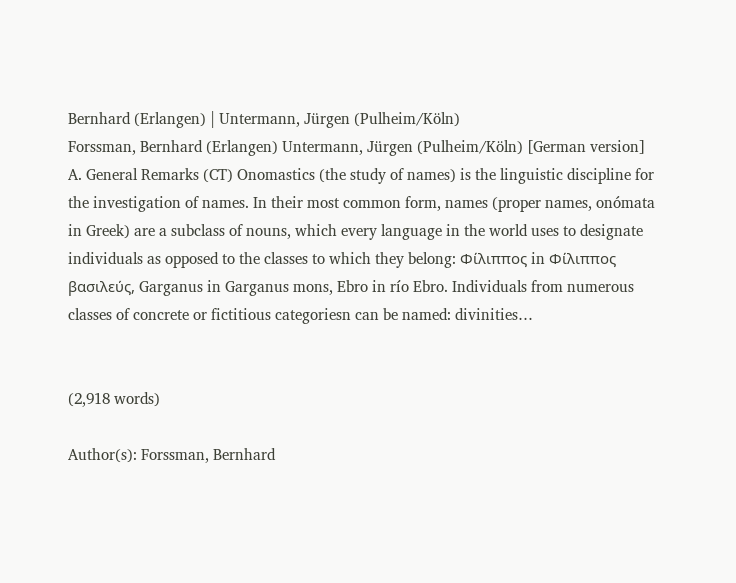Bernhard (Erlangen) | Untermann, Jürgen (Pulheim/Köln)
Forssman, Bernhard (Erlangen) Untermann, Jürgen (Pulheim/Köln) [German version] A. General Remarks (CT) Onomastics (the study of names) is the linguistic discipline for the investigation of names. In their most common form, names (proper names, onómata in Greek) are a subclass of nouns, which every language in the world uses to designate individuals as opposed to the classes to which they belong: Φίλιππος in Φίλιππος βασιλεύς, Garganus in Garganus mons, Ebro in río Ebro. Individuals from numerous classes of concrete or fictitious categoriesn can be named: divinities…


(2,918 words)

Author(s): Forssman, Bernhard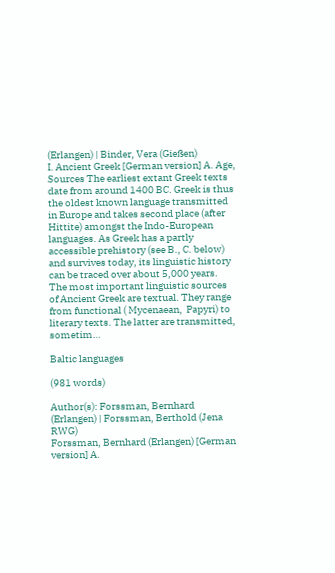(Erlangen) | Binder, Vera (Gießen)
I. Ancient Greek [German version] A. Age, Sources The earliest extant Greek texts date from around 1400 BC. Greek is thus the oldest known language transmitted in Europe and takes second place (after  Hittite) amongst the Indo-European languages. As Greek has a partly accessible prehistory (see B., C. below) and survives today, its linguistic history can be traced over about 5,000 years. The most important linguistic sources of Ancient Greek are textual. They range from functional ( Mycenaean,  Papyri) to literary texts. The latter are transmitted, sometim…

Baltic languages

(981 words)

Author(s): Forssman, Bernhard (Erlangen) | Forssman, Berthold (Jena RWG)
Forssman, Bernhard (Erlangen) [German version] A.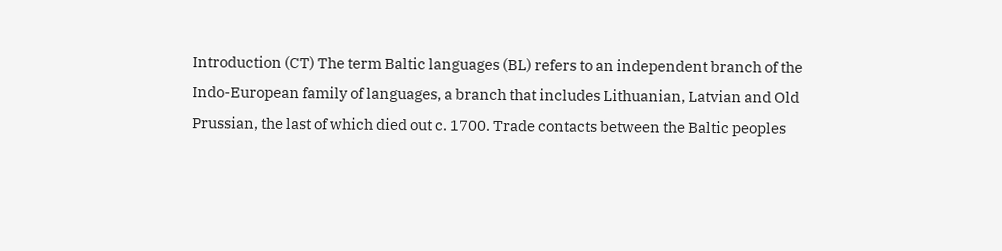Introduction (CT) The term Baltic languages (BL) refers to an independent branch of the Indo-European family of languages, a branch that includes Lithuanian, Latvian and Old Prussian, the last of which died out c. 1700. Trade contacts between the Baltic peoples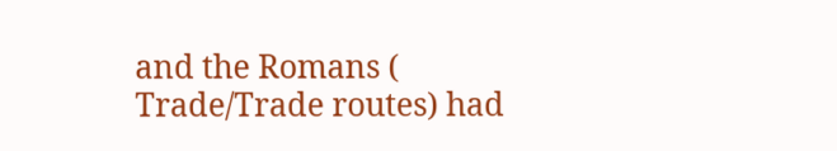and the Romans ( Trade/Trade routes) had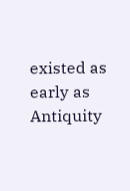existed as early as Antiquity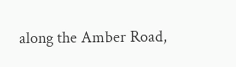along the Amber Road,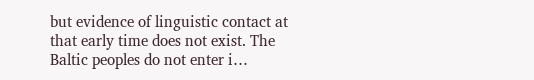but evidence of linguistic contact at that early time does not exist. The Baltic peoples do not enter i…